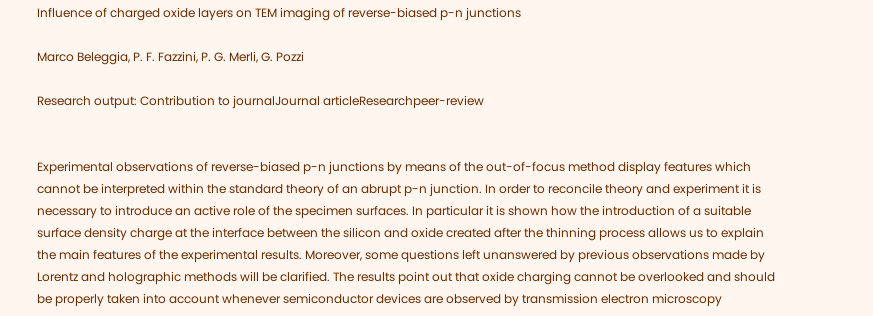Influence of charged oxide layers on TEM imaging of reverse-biased p-n junctions

Marco Beleggia, P. F. Fazzini, P. G. Merli, G. Pozzi

Research output: Contribution to journalJournal articleResearchpeer-review


Experimental observations of reverse-biased p-n junctions by means of the out-of-focus method display features which cannot be interpreted within the standard theory of an abrupt p-n junction. In order to reconcile theory and experiment it is necessary to introduce an active role of the specimen surfaces. In particular it is shown how the introduction of a suitable surface density charge at the interface between the silicon and oxide created after the thinning process allows us to explain the main features of the experimental results. Moreover, some questions left unanswered by previous observations made by Lorentz and holographic methods will be clarified. The results point out that oxide charging cannot be overlooked and should be properly taken into account whenever semiconductor devices are observed by transmission electron microscopy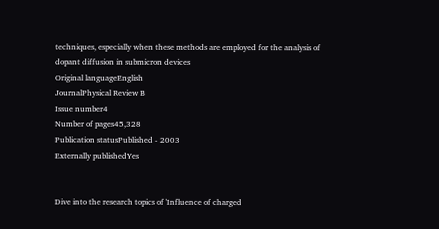techniques, especially when these methods are employed for the analysis of dopant diffusion in submicron devices
Original languageEnglish
JournalPhysical Review B
Issue number4
Number of pages45,328
Publication statusPublished - 2003
Externally publishedYes


Dive into the research topics of 'Influence of charged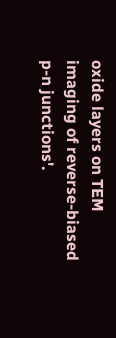oxide layers on TEM imaging of reverse-biased p-n junctions'.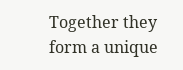Together they form a unique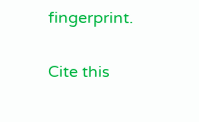fingerprint.

Cite this